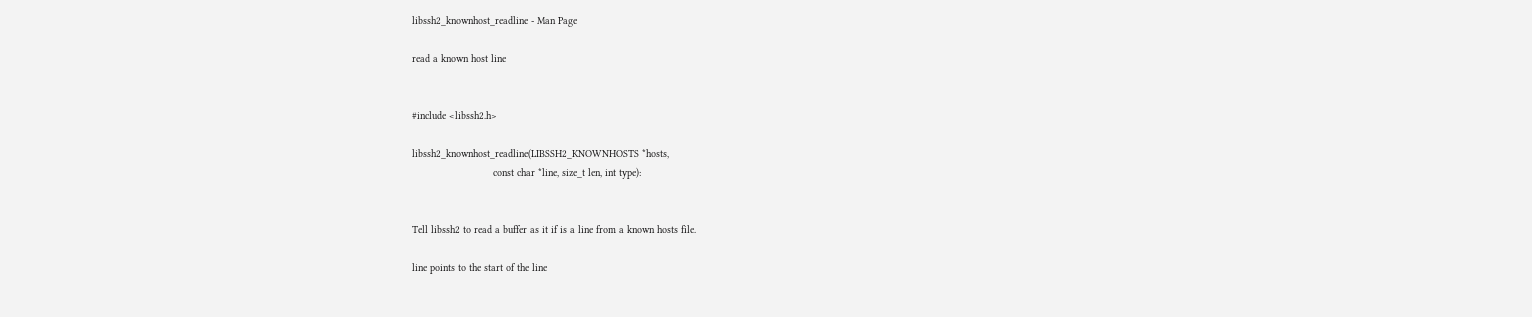libssh2_knownhost_readline - Man Page

read a known host line


#include <libssh2.h>

libssh2_knownhost_readline(LIBSSH2_KNOWNHOSTS *hosts,
                           const char *line, size_t len, int type):


Tell libssh2 to read a buffer as it if is a line from a known hosts file.

line points to the start of the line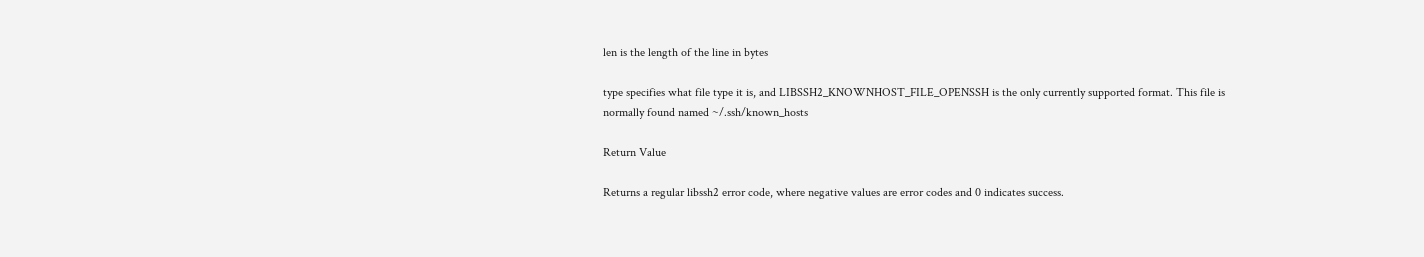len is the length of the line in bytes

type specifies what file type it is, and LIBSSH2_KNOWNHOST_FILE_OPENSSH is the only currently supported format. This file is normally found named ~/.ssh/known_hosts

Return Value

Returns a regular libssh2 error code, where negative values are error codes and 0 indicates success.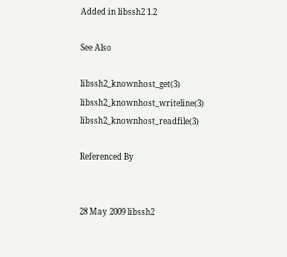Added in libssh2 1.2

See Also

libssh2_knownhost_get(3) libssh2_knownhost_writeline(3) libssh2_knownhost_readfile(3)

Referenced By


28 May 2009 libssh2